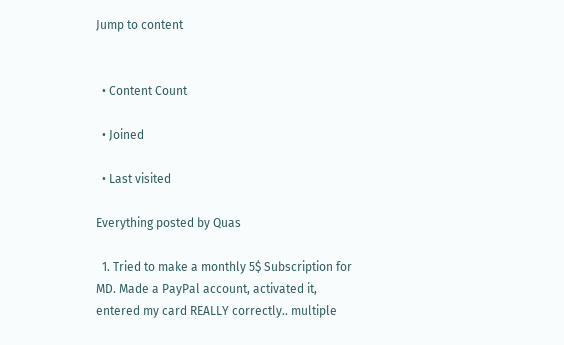Jump to content


  • Content Count

  • Joined

  • Last visited

Everything posted by Quas

  1. Tried to make a monthly 5$ Subscription for MD. Made a PayPal account, activated it, entered my card REALLY correctly.. multiple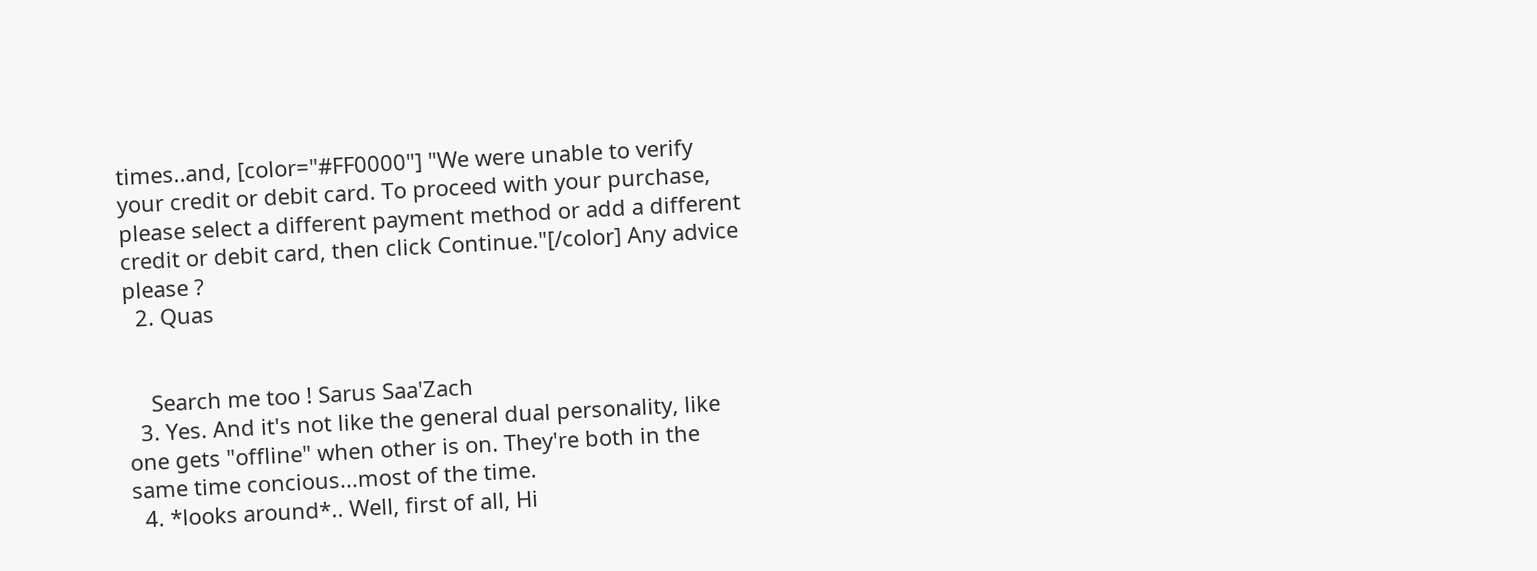times..and, [color="#FF0000"] "We were unable to verify your credit or debit card. To proceed with your purchase, please select a different payment method or add a different credit or debit card, then click Continue."[/color] Any advice please ?
  2. Quas


    Search me too ! Sarus Saa'Zach
  3. Yes. And it's not like the general dual personality, like one gets "offline" when other is on. They're both in the same time concious...most of the time.
  4. *looks around*.. Well, first of all, Hi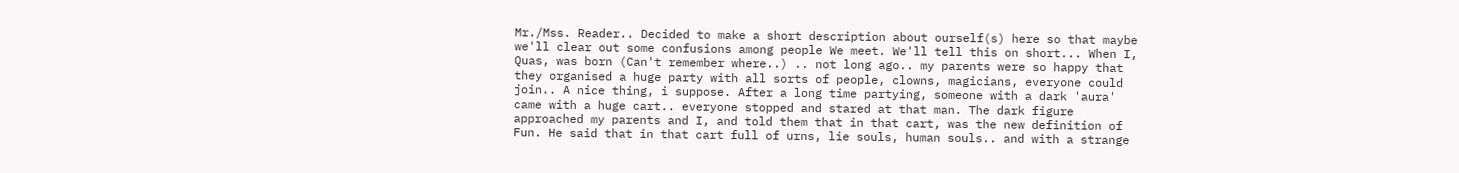Mr./Mss. Reader.. Decided to make a short description about ourself(s) here so that maybe we'll clear out some confusions among people We meet. We'll tell this on short... When I, Quas, was born (Can't remember where..) .. not long ago.. my parents were so happy that they organised a huge party with all sorts of people, clowns, magicians, everyone could join.. A nice thing, i suppose. After a long time partying, someone with a dark 'aura' came with a huge cart.. everyone stopped and stared at that man. The dark figure approached my parents and I, and told them that in that cart, was the new definition of Fun. He said that in that cart full of urns, lie souls, human souls.. and with a strange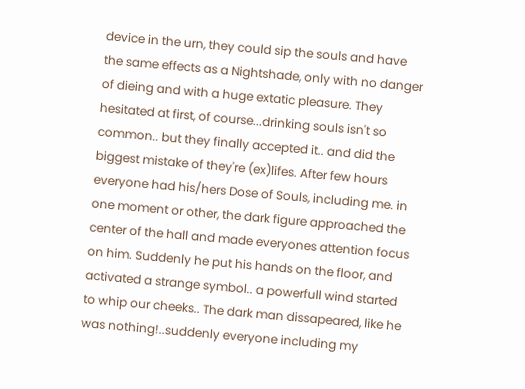device in the urn, they could sip the souls and have the same effects as a Nightshade, only with no danger of dieing and with a huge extatic pleasure. They hesitated at first, of course...drinking souls isn't so common.. but they finally accepted it.. and did the biggest mistake of they're (ex)lifes. After few hours everyone had his/hers Dose of Souls, including me. in one moment or other, the dark figure approached the center of the hall and made everyones attention focus on him. Suddenly he put his hands on the floor, and activated a strange symbol.. a powerfull wind started to whip our cheeks.. The dark man dissapeared, like he was nothing!..suddenly everyone including my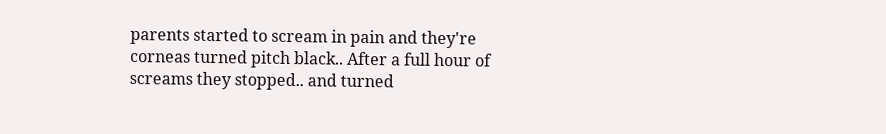parents started to scream in pain and they're corneas turned pitch black.. After a full hour of screams they stopped.. and turned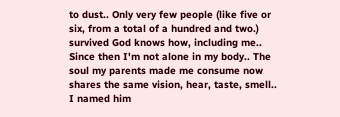to dust.. Only very few people (like five or six, from a total of a hundred and two.) survived God knows how, including me.. Since then I'm not alone in my body.. The soul my parents made me consume now shares the same vision, hear, taste, smell.. I named him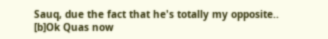Sauq, due the fact that he's totally my opposite.. [b]Ok Quas now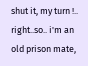shut it, my turn !.. right..so.. i'm an old prison mate,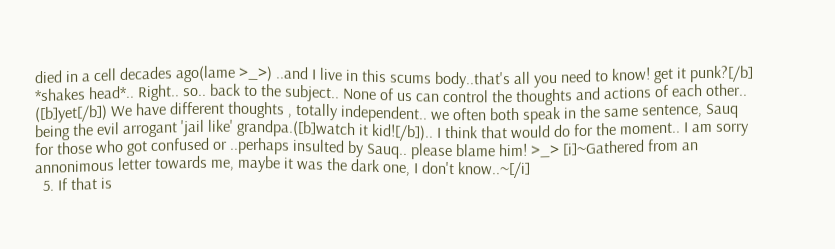died in a cell decades ago(lame >_>) ..and I live in this scums body..that's all you need to know! get it punk?[/b] *shakes head*.. Right.. so.. back to the subject.. None of us can control the thoughts and actions of each other.. ([b]yet[/b]) We have different thoughts , totally independent.. we often both speak in the same sentence, Sauq being the evil arrogant 'jail like' grandpa.([b]watch it kid![/b]).. I think that would do for the moment.. I am sorry for those who got confused or ..perhaps insulted by Sauq.. please blame him! >_> [i]~Gathered from an annonimous letter towards me, maybe it was the dark one, I don't know..~[/i]
  5. If that is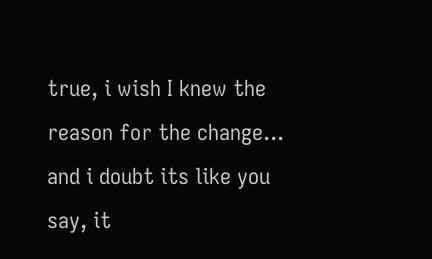true, i wish I knew the reason for the change... and i doubt its like you say, it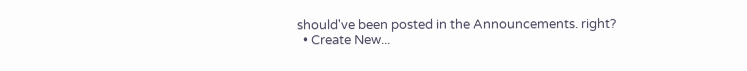should've been posted in the Announcements. right?
  • Create New...